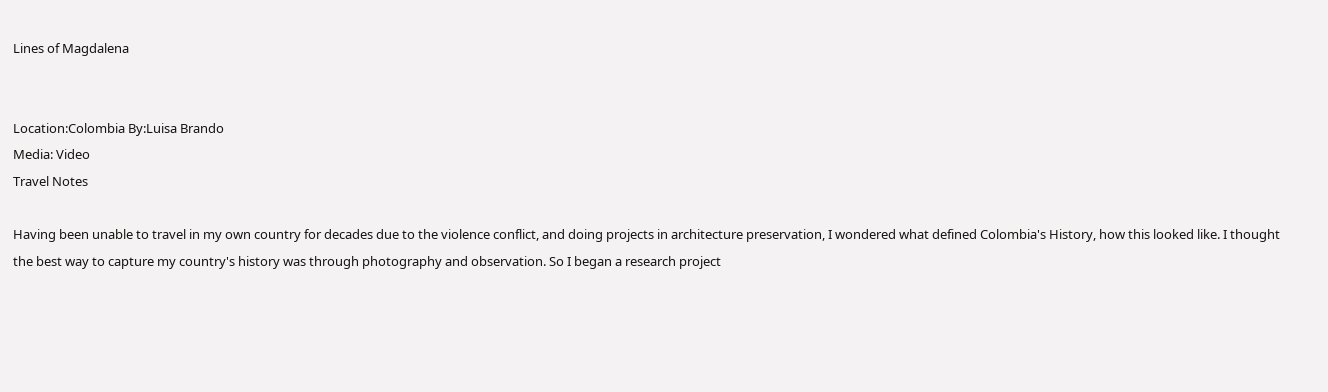Lines of Magdalena


Location:Colombia By:Luisa Brando
Media: Video
Travel Notes

Having been unable to travel in my own country for decades due to the violence conflict, and doing projects in architecture preservation, I wondered what defined Colombia's History, how this looked like. I thought the best way to capture my country's history was through photography and observation. So I began a research project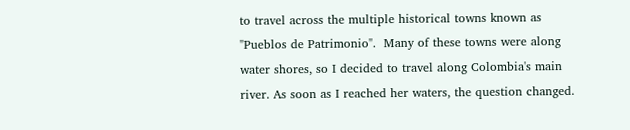to travel across the multiple historical towns known as "Pueblos de Patrimonio".  Many of these towns were along water shores, so I decided to travel along Colombia's main river. As soon as I reached her waters, the question changed.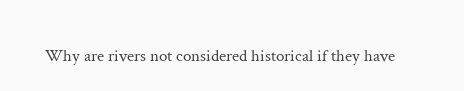Why are rivers not considered historical if they have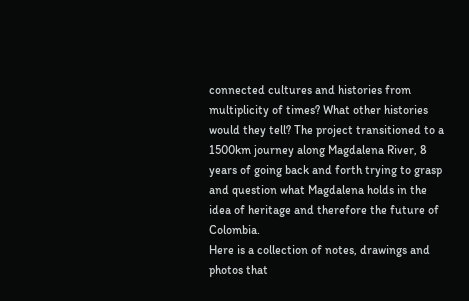connected cultures and histories from multiplicity of times? What other histories would they tell? The project transitioned to a 1500km journey along Magdalena River, 8 years of going back and forth trying to grasp and question what Magdalena holds in the idea of heritage and therefore the future of Colombia.
Here is a collection of notes, drawings and photos that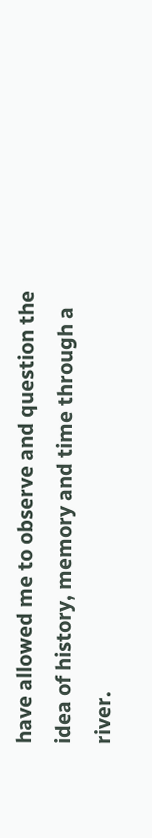have allowed me to observe and question the idea of history, memory and time through a river.